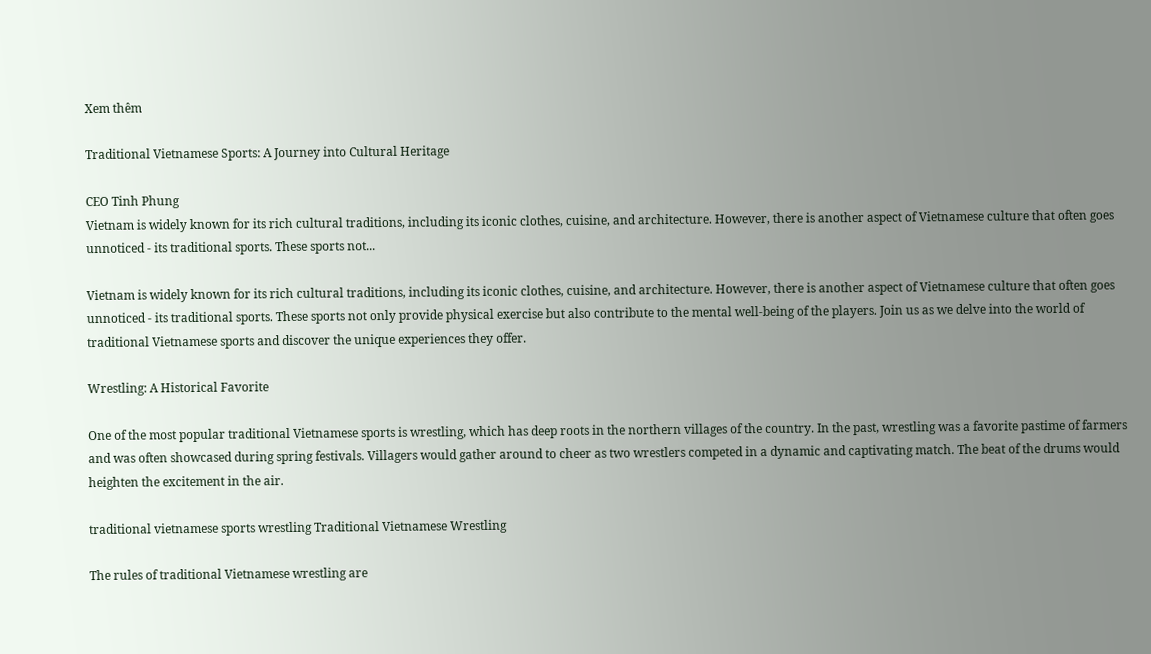Xem thêm

Traditional Vietnamese Sports: A Journey into Cultural Heritage

CEO Tinh Phung
Vietnam is widely known for its rich cultural traditions, including its iconic clothes, cuisine, and architecture. However, there is another aspect of Vietnamese culture that often goes unnoticed - its traditional sports. These sports not...

Vietnam is widely known for its rich cultural traditions, including its iconic clothes, cuisine, and architecture. However, there is another aspect of Vietnamese culture that often goes unnoticed - its traditional sports. These sports not only provide physical exercise but also contribute to the mental well-being of the players. Join us as we delve into the world of traditional Vietnamese sports and discover the unique experiences they offer.

Wrestling: A Historical Favorite

One of the most popular traditional Vietnamese sports is wrestling, which has deep roots in the northern villages of the country. In the past, wrestling was a favorite pastime of farmers and was often showcased during spring festivals. Villagers would gather around to cheer as two wrestlers competed in a dynamic and captivating match. The beat of the drums would heighten the excitement in the air.

traditional vietnamese sports wrestling Traditional Vietnamese Wrestling

The rules of traditional Vietnamese wrestling are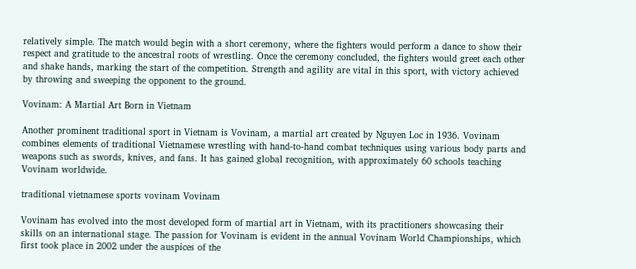relatively simple. The match would begin with a short ceremony, where the fighters would perform a dance to show their respect and gratitude to the ancestral roots of wrestling. Once the ceremony concluded, the fighters would greet each other and shake hands, marking the start of the competition. Strength and agility are vital in this sport, with victory achieved by throwing and sweeping the opponent to the ground.

Vovinam: A Martial Art Born in Vietnam

Another prominent traditional sport in Vietnam is Vovinam, a martial art created by Nguyen Loc in 1936. Vovinam combines elements of traditional Vietnamese wrestling with hand-to-hand combat techniques using various body parts and weapons such as swords, knives, and fans. It has gained global recognition, with approximately 60 schools teaching Vovinam worldwide.

traditional vietnamese sports vovinam Vovinam

Vovinam has evolved into the most developed form of martial art in Vietnam, with its practitioners showcasing their skills on an international stage. The passion for Vovinam is evident in the annual Vovinam World Championships, which first took place in 2002 under the auspices of the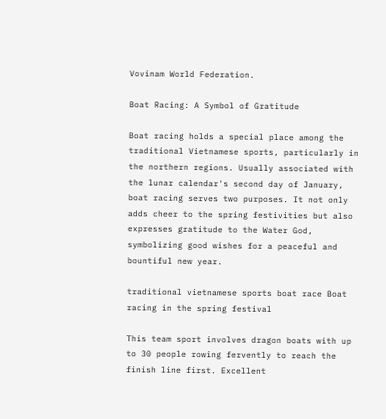Vovinam World Federation.

Boat Racing: A Symbol of Gratitude

Boat racing holds a special place among the traditional Vietnamese sports, particularly in the northern regions. Usually associated with the lunar calendar's second day of January, boat racing serves two purposes. It not only adds cheer to the spring festivities but also expresses gratitude to the Water God, symbolizing good wishes for a peaceful and bountiful new year.

traditional vietnamese sports boat race Boat racing in the spring festival

This team sport involves dragon boats with up to 30 people rowing fervently to reach the finish line first. Excellent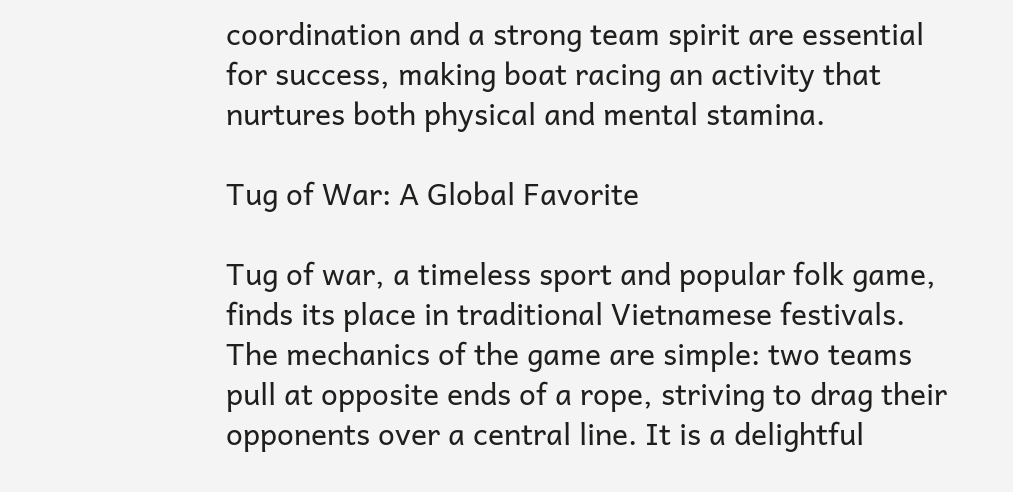coordination and a strong team spirit are essential for success, making boat racing an activity that nurtures both physical and mental stamina.

Tug of War: A Global Favorite

Tug of war, a timeless sport and popular folk game, finds its place in traditional Vietnamese festivals. The mechanics of the game are simple: two teams pull at opposite ends of a rope, striving to drag their opponents over a central line. It is a delightful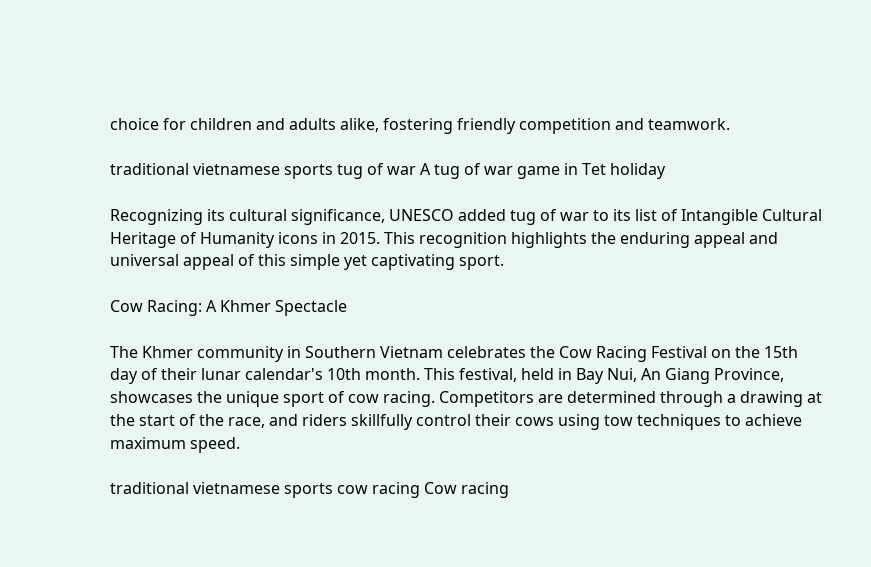choice for children and adults alike, fostering friendly competition and teamwork.

traditional vietnamese sports tug of war A tug of war game in Tet holiday

Recognizing its cultural significance, UNESCO added tug of war to its list of Intangible Cultural Heritage of Humanity icons in 2015. This recognition highlights the enduring appeal and universal appeal of this simple yet captivating sport.

Cow Racing: A Khmer Spectacle

The Khmer community in Southern Vietnam celebrates the Cow Racing Festival on the 15th day of their lunar calendar's 10th month. This festival, held in Bay Nui, An Giang Province, showcases the unique sport of cow racing. Competitors are determined through a drawing at the start of the race, and riders skillfully control their cows using tow techniques to achieve maximum speed.

traditional vietnamese sports cow racing Cow racing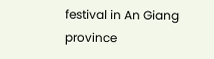festival in An Giang province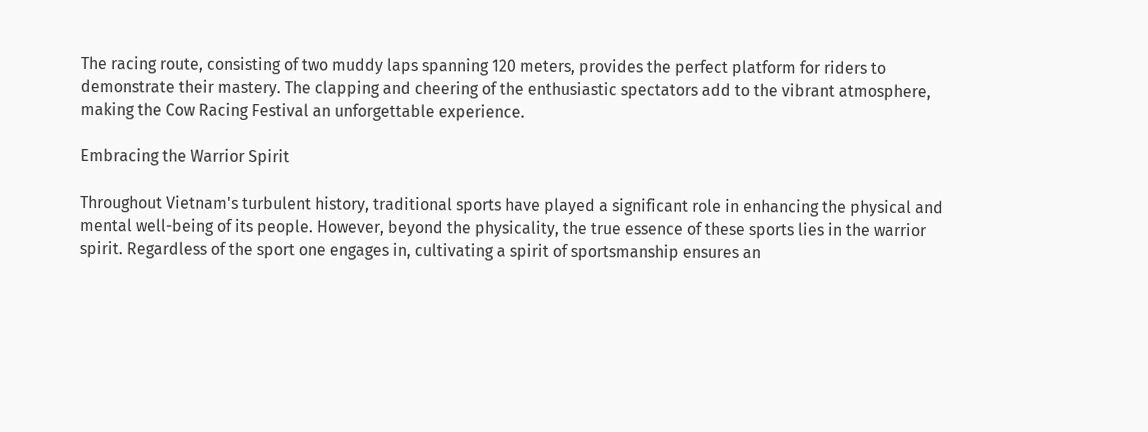The racing route, consisting of two muddy laps spanning 120 meters, provides the perfect platform for riders to demonstrate their mastery. The clapping and cheering of the enthusiastic spectators add to the vibrant atmosphere, making the Cow Racing Festival an unforgettable experience.

Embracing the Warrior Spirit

Throughout Vietnam's turbulent history, traditional sports have played a significant role in enhancing the physical and mental well-being of its people. However, beyond the physicality, the true essence of these sports lies in the warrior spirit. Regardless of the sport one engages in, cultivating a spirit of sportsmanship ensures an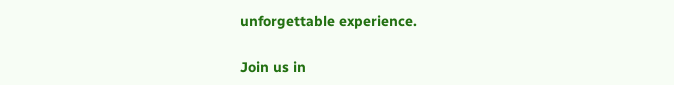unforgettable experience.

Join us in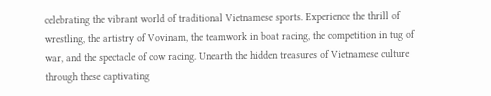celebrating the vibrant world of traditional Vietnamese sports. Experience the thrill of wrestling, the artistry of Vovinam, the teamwork in boat racing, the competition in tug of war, and the spectacle of cow racing. Unearth the hidden treasures of Vietnamese culture through these captivating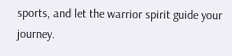sports, and let the warrior spirit guide your journey.